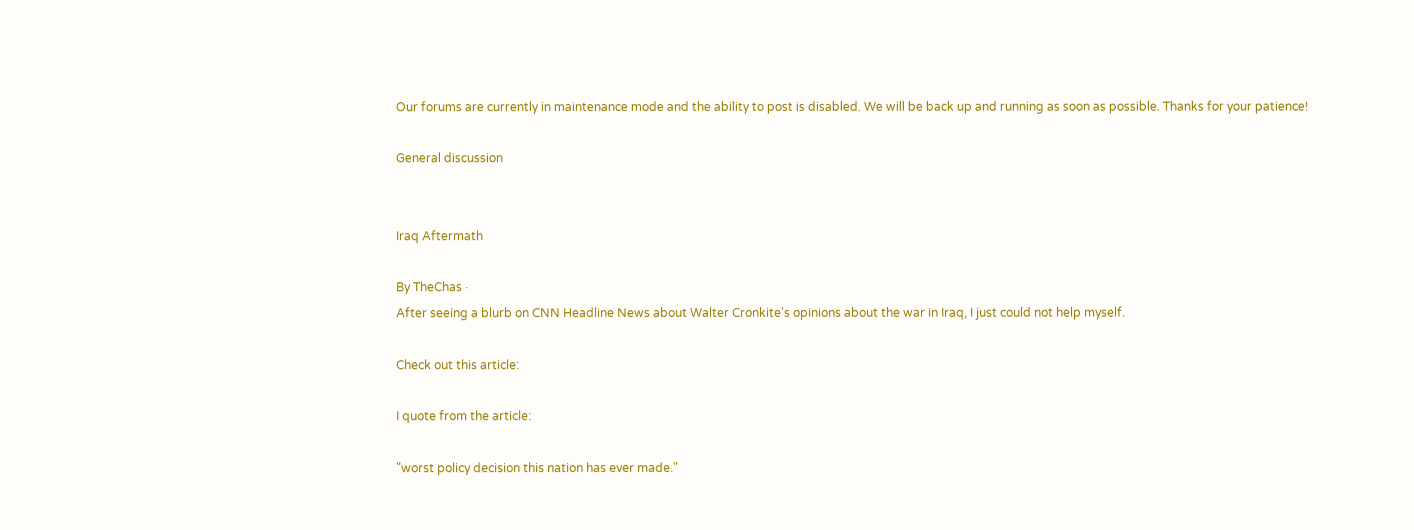Our forums are currently in maintenance mode and the ability to post is disabled. We will be back up and running as soon as possible. Thanks for your patience!

General discussion


Iraq Aftermath

By TheChas ·
After seeing a blurb on CNN Headline News about Walter Cronkite's opinions about the war in Iraq, I just could not help myself.

Check out this article:

I quote from the article:

"worst policy decision this nation has ever made."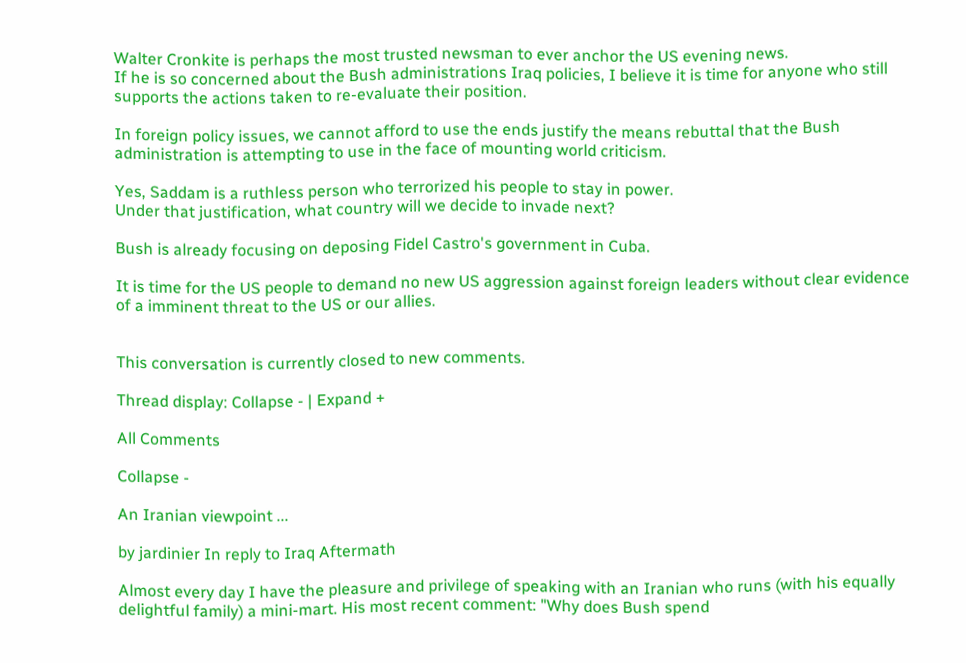Walter Cronkite is perhaps the most trusted newsman to ever anchor the US evening news.
If he is so concerned about the Bush administrations Iraq policies, I believe it is time for anyone who still supports the actions taken to re-evaluate their position.

In foreign policy issues, we cannot afford to use the ends justify the means rebuttal that the Bush administration is attempting to use in the face of mounting world criticism.

Yes, Saddam is a ruthless person who terrorized his people to stay in power.
Under that justification, what country will we decide to invade next?

Bush is already focusing on deposing Fidel Castro's government in Cuba.

It is time for the US people to demand no new US aggression against foreign leaders without clear evidence of a imminent threat to the US or our allies.


This conversation is currently closed to new comments.

Thread display: Collapse - | Expand +

All Comments

Collapse -

An Iranian viewpoint ...

by jardinier In reply to Iraq Aftermath

Almost every day I have the pleasure and privilege of speaking with an Iranian who runs (with his equally delightful family) a mini-mart. His most recent comment: "Why does Bush spend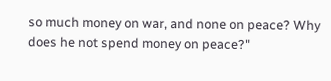so much money on war, and none on peace? Why does he not spend money on peace?"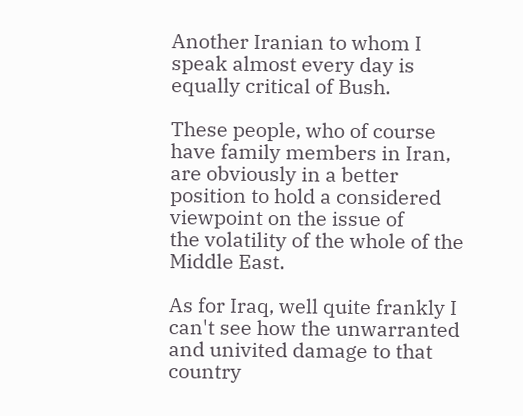Another Iranian to whom I speak almost every day is equally critical of Bush.

These people, who of course have family members in Iran, are obviously in a better position to hold a considered viewpoint on the issue of
the volatility of the whole of the Middle East.

As for Iraq, well quite frankly I can't see how the unwarranted and univited damage to that country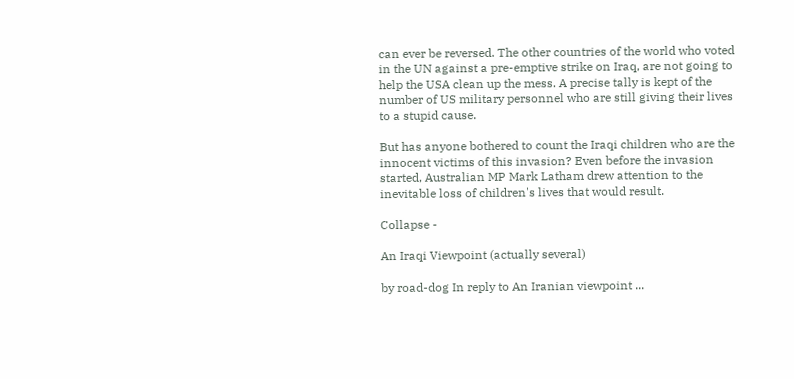can ever be reversed. The other countries of the world who voted in the UN against a pre-emptive strike on Iraq, are not going to help the USA clean up the mess. A precise tally is kept of the number of US military personnel who are still giving their lives to a stupid cause.

But has anyone bothered to count the Iraqi children who are the innocent victims of this invasion? Even before the invasion started, Australian MP Mark Latham drew attention to the inevitable loss of children's lives that would result.

Collapse -

An Iraqi Viewpoint (actually several)

by road-dog In reply to An Iranian viewpoint ...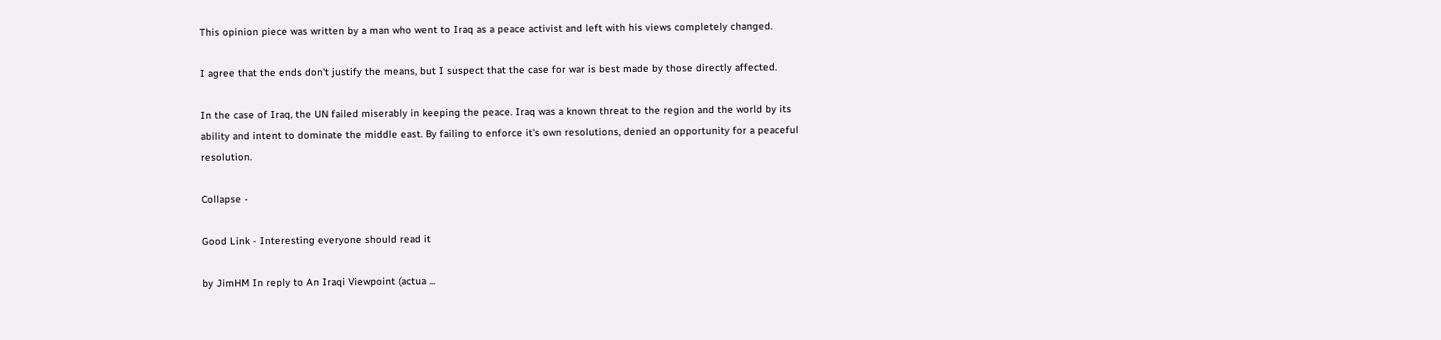This opinion piece was written by a man who went to Iraq as a peace activist and left with his views completely changed.

I agree that the ends don't justify the means, but I suspect that the case for war is best made by those directly affected.

In the case of Iraq, the UN failed miserably in keeping the peace. Iraq was a known threat to the region and the world by its ability and intent to dominate the middle east. By failing to enforce it's own resolutions, denied an opportunity for a peaceful resolution.

Collapse -

Good Link - Interesting everyone should read it

by JimHM In reply to An Iraqi Viewpoint (actua ...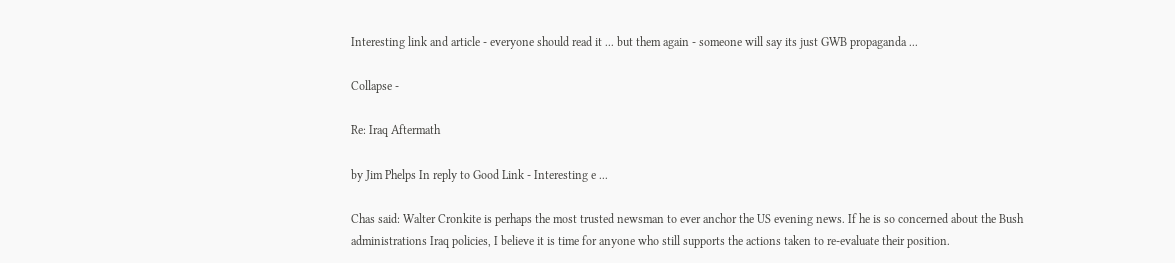Interesting link and article - everyone should read it ... but them again - someone will say its just GWB propaganda ...

Collapse -

Re: Iraq Aftermath

by Jim Phelps In reply to Good Link - Interesting e ...

Chas said: Walter Cronkite is perhaps the most trusted newsman to ever anchor the US evening news. If he is so concerned about the Bush administrations Iraq policies, I believe it is time for anyone who still supports the actions taken to re-evaluate their position.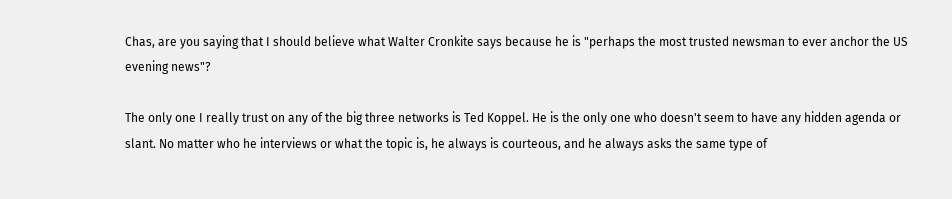Chas, are you saying that I should believe what Walter Cronkite says because he is "perhaps the most trusted newsman to ever anchor the US evening news"?

The only one I really trust on any of the big three networks is Ted Koppel. He is the only one who doesn't seem to have any hidden agenda or slant. No matter who he interviews or what the topic is, he always is courteous, and he always asks the same type of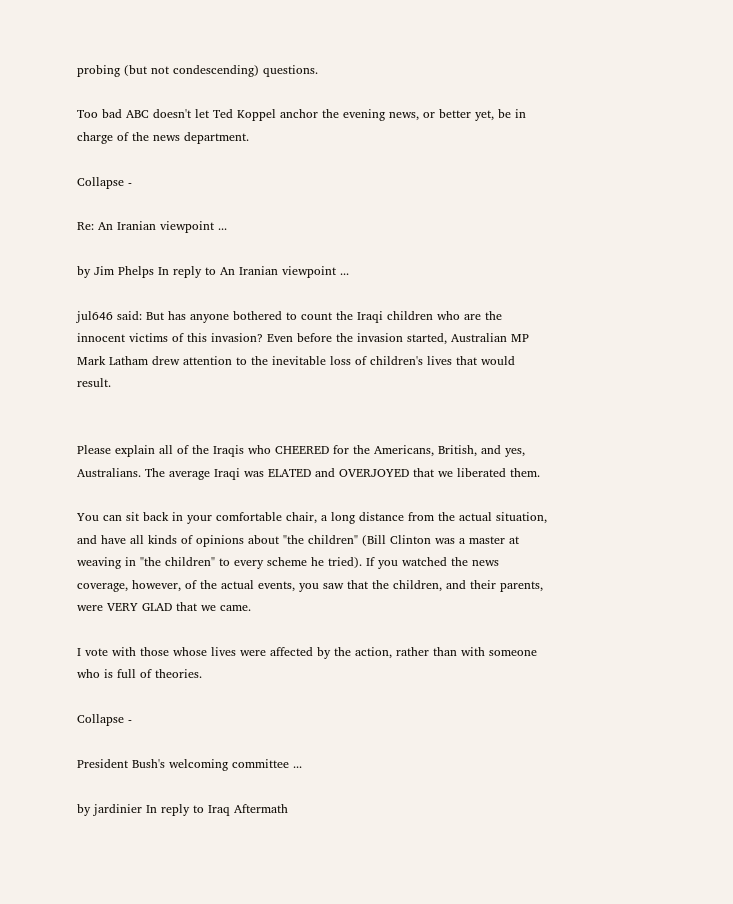probing (but not condescending) questions.

Too bad ABC doesn't let Ted Koppel anchor the evening news, or better yet, be in charge of the news department.

Collapse -

Re: An Iranian viewpoint ...

by Jim Phelps In reply to An Iranian viewpoint ...

jul646 said: But has anyone bothered to count the Iraqi children who are the innocent victims of this invasion? Even before the invasion started, Australian MP Mark Latham drew attention to the inevitable loss of children's lives that would result.


Please explain all of the Iraqis who CHEERED for the Americans, British, and yes, Australians. The average Iraqi was ELATED and OVERJOYED that we liberated them.

You can sit back in your comfortable chair, a long distance from the actual situation, and have all kinds of opinions about "the children" (Bill Clinton was a master at weaving in "the children" to every scheme he tried). If you watched the news coverage, however, of the actual events, you saw that the children, and their parents, were VERY GLAD that we came.

I vote with those whose lives were affected by the action, rather than with someone who is full of theories.

Collapse -

President Bush's welcoming committee ...

by jardinier In reply to Iraq Aftermath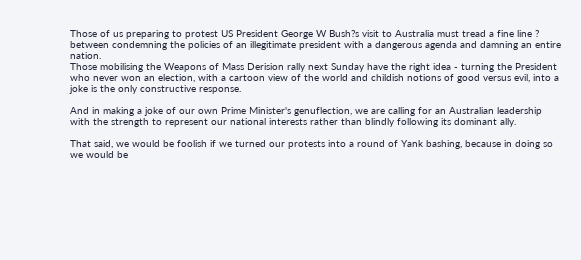Those of us preparing to protest US President George W Bush?s visit to Australia must tread a fine line ? between condemning the policies of an illegitimate president with a dangerous agenda and damning an entire nation.
Those mobilising the Weapons of Mass Derision rally next Sunday have the right idea - turning the President who never won an election, with a cartoon view of the world and childish notions of good versus evil, into a joke is the only constructive response.

And in making a joke of our own Prime Minister's genuflection, we are calling for an Australian leadership with the strength to represent our national interests rather than blindly following its dominant ally.

That said, we would be foolish if we turned our protests into a round of Yank bashing, because in doing so we would be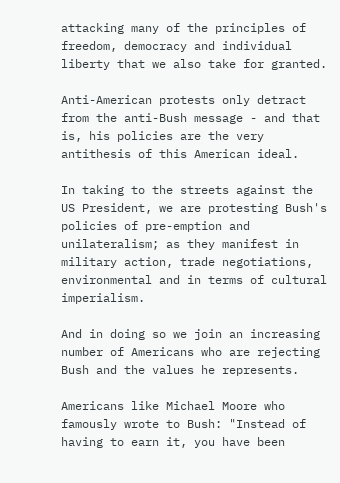attacking many of the principles of freedom, democracy and individual liberty that we also take for granted.

Anti-American protests only detract from the anti-Bush message - and that is, his policies are the very antithesis of this American ideal.

In taking to the streets against the US President, we are protesting Bush's policies of pre-emption and unilateralism; as they manifest in military action, trade negotiations, environmental and in terms of cultural imperialism.

And in doing so we join an increasing number of Americans who are rejecting Bush and the values he represents.

Americans like Michael Moore who famously wrote to Bush: "Instead of having to earn it, you have been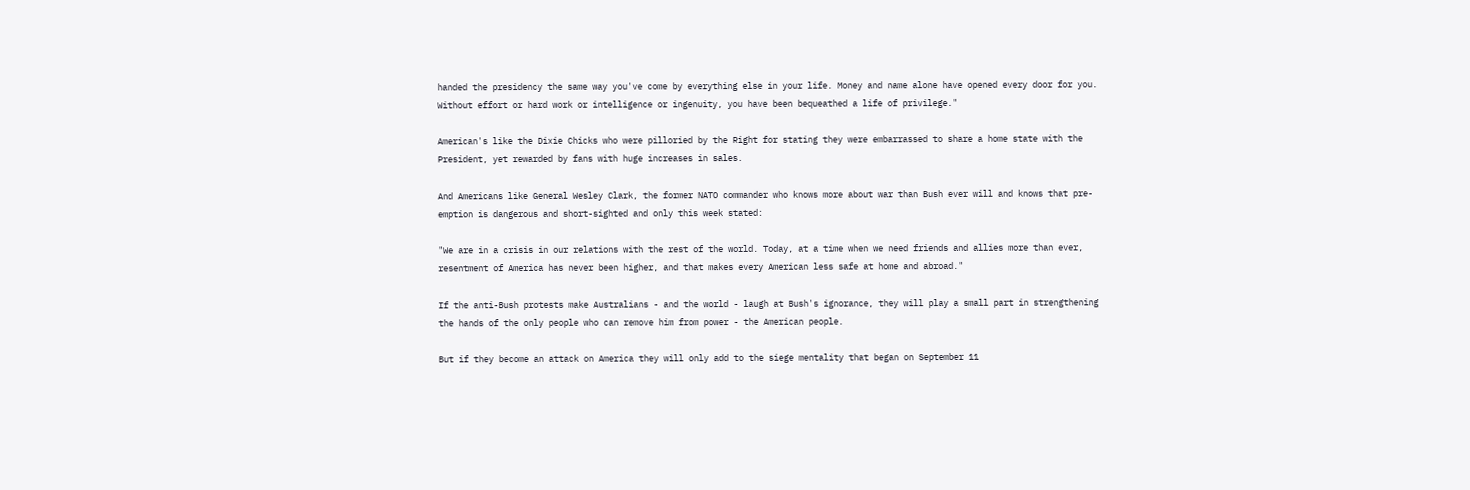handed the presidency the same way you've come by everything else in your life. Money and name alone have opened every door for you. Without effort or hard work or intelligence or ingenuity, you have been bequeathed a life of privilege."

American's like the Dixie Chicks who were pilloried by the Right for stating they were embarrassed to share a home state with the President, yet rewarded by fans with huge increases in sales.

And Americans like General Wesley Clark, the former NATO commander who knows more about war than Bush ever will and knows that pre-emption is dangerous and short-sighted and only this week stated:

"We are in a crisis in our relations with the rest of the world. Today, at a time when we need friends and allies more than ever, resentment of America has never been higher, and that makes every American less safe at home and abroad."

If the anti-Bush protests make Australians - and the world - laugh at Bush's ignorance, they will play a small part in strengthening the hands of the only people who can remove him from power - the American people.

But if they become an attack on America they will only add to the siege mentality that began on September 11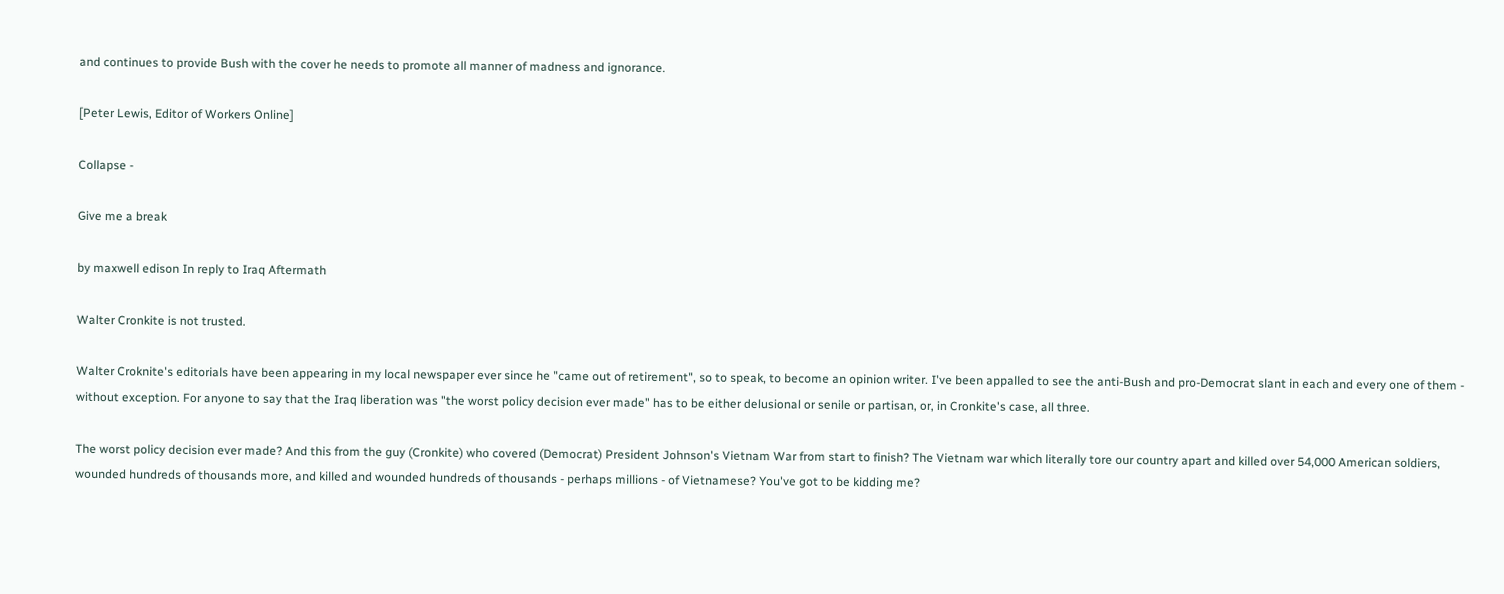and continues to provide Bush with the cover he needs to promote all manner of madness and ignorance.

[Peter Lewis, Editor of Workers Online]

Collapse -

Give me a break

by maxwell edison In reply to Iraq Aftermath

Walter Cronkite is not trusted.

Walter Croknite's editorials have been appearing in my local newspaper ever since he "came out of retirement", so to speak, to become an opinion writer. I've been appalled to see the anti-Bush and pro-Democrat slant in each and every one of them - without exception. For anyone to say that the Iraq liberation was "the worst policy decision ever made" has to be either delusional or senile or partisan, or, in Cronkite's case, all three.

The worst policy decision ever made? And this from the guy (Cronkite) who covered (Democrat) President Johnson's Vietnam War from start to finish? The Vietnam war which literally tore our country apart and killed over 54,000 American soldiers, wounded hundreds of thousands more, and killed and wounded hundreds of thousands - perhaps millions - of Vietnamese? You've got to be kidding me?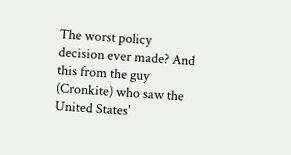The worst policy decision ever made? And this from the guy (Cronkite) who saw the United States'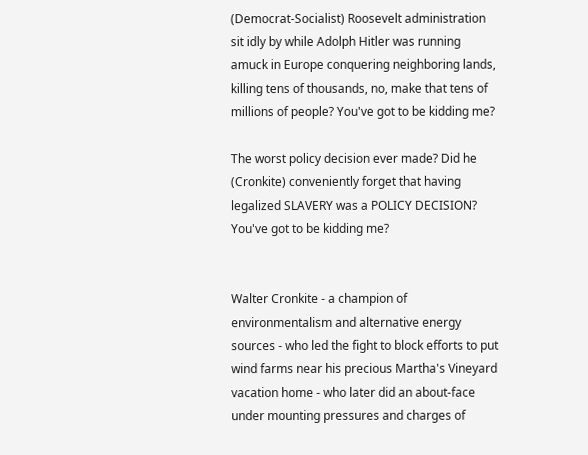(Democrat-Socialist) Roosevelt administration sit idly by while Adolph Hitler was running amuck in Europe conquering neighboring lands, killing tens of thousands, no, make that tens of millions of people? You've got to be kidding me?

The worst policy decision ever made? Did he (Cronkite) conveniently forget that having legalized SLAVERY was a POLICY DECISION? You've got to be kidding me?


Walter Cronkite - a champion of environmentalism and alternative energy sources - who led the fight to block efforts to put wind farms near his precious Martha's Vineyard vacation home - who later did an about-face under mounting pressures and charges of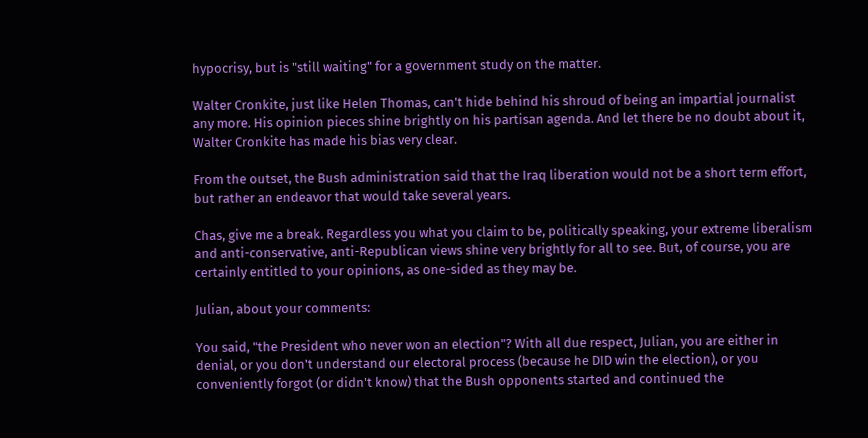hypocrisy, but is "still waiting" for a government study on the matter.

Walter Cronkite, just like Helen Thomas, can't hide behind his shroud of being an impartial journalist any more. His opinion pieces shine brightly on his partisan agenda. And let there be no doubt about it, Walter Cronkite has made his bias very clear.

From the outset, the Bush administration said that the Iraq liberation would not be a short term effort, but rather an endeavor that would take several years.

Chas, give me a break. Regardless you what you claim to be, politically speaking, your extreme liberalism and anti-conservative, anti-Republican views shine very brightly for all to see. But, of course, you are certainly entitled to your opinions, as one-sided as they may be.

Julian, about your comments:

You said, "the President who never won an election"? With all due respect, Julian, you are either in denial, or you don't understand our electoral process (because he DID win the election), or you conveniently forgot (or didn't know) that the Bush opponents started and continued the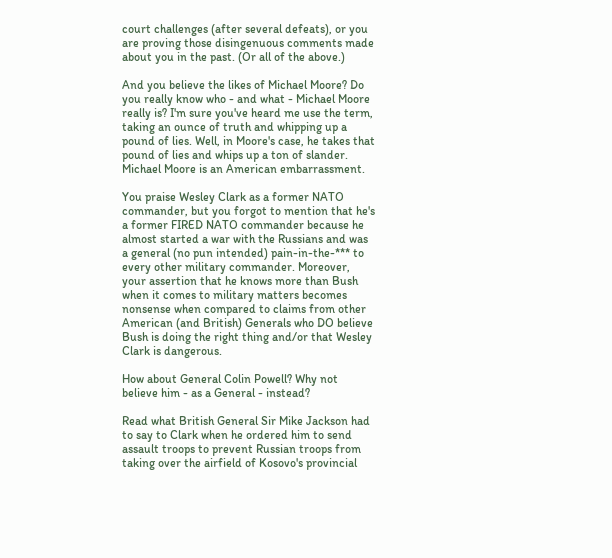court challenges (after several defeats), or you are proving those disingenuous comments made about you in the past. (Or all of the above.)

And you believe the likes of Michael Moore? Do you really know who - and what - Michael Moore really is? I'm sure you've heard me use the term, taking an ounce of truth and whipping up a pound of lies. Well, in Moore's case, he takes that pound of lies and whips up a ton of slander. Michael Moore is an American embarrassment.

You praise Wesley Clark as a former NATO commander, but you forgot to mention that he's a former FIRED NATO commander because he almost started a war with the Russians and was a general (no pun intended) pain-in-the-*** to every other military commander. Moreover, your assertion that he knows more than Bush when it comes to military matters becomes nonsense when compared to claims from other American (and British) Generals who DO believe Bush is doing the right thing and/or that Wesley Clark is dangerous.

How about General Colin Powell? Why not believe him - as a General - instead?

Read what British General Sir Mike Jackson had to say to Clark when he ordered him to send assault troops to prevent Russian troops from taking over the airfield of Kosovo's provincial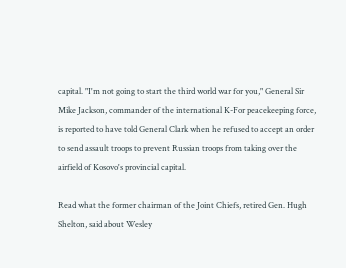capital. "I'm not going to start the third world war for you," General Sir Mike Jackson, commander of the international K-For peacekeeping force, is reported to have told General Clark when he refused to accept an order to send assault troops to prevent Russian troops from taking over the airfield of Kosovo's provincial capital.

Read what the former chairman of the Joint Chiefs, retired Gen. Hugh Shelton, said about Wesley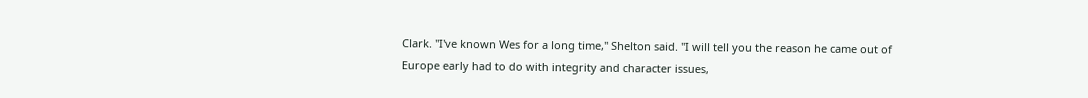Clark. "I've known Wes for a long time," Shelton said. "I will tell you the reason he came out of Europe early had to do with integrity and character issues,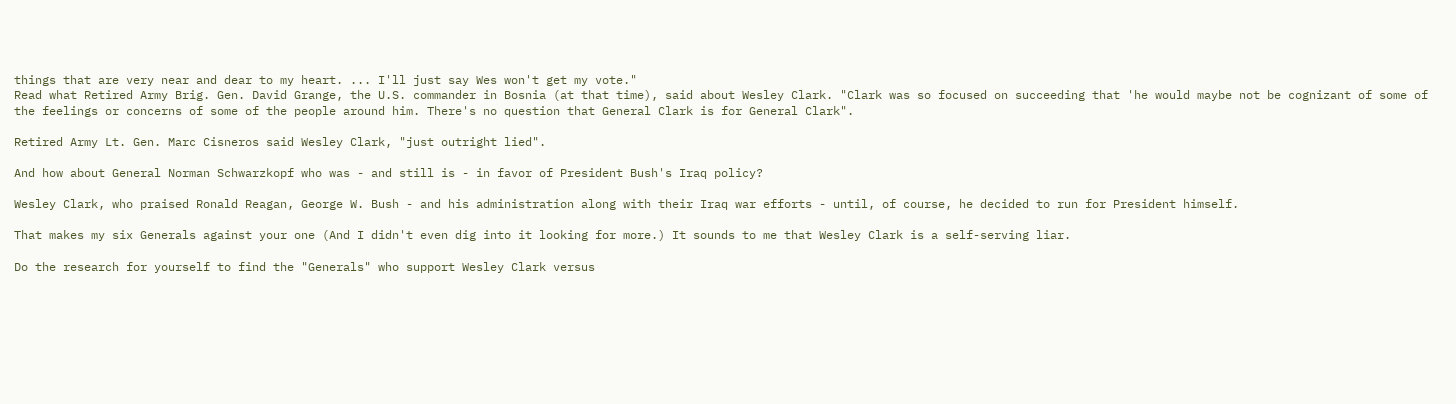things that are very near and dear to my heart. ... I'll just say Wes won't get my vote."
Read what Retired Army Brig. Gen. David Grange, the U.S. commander in Bosnia (at that time), said about Wesley Clark. "Clark was so focused on succeeding that 'he would maybe not be cognizant of some of the feelings or concerns of some of the people around him. There's no question that General Clark is for General Clark".

Retired Army Lt. Gen. Marc Cisneros said Wesley Clark, "just outright lied".

And how about General Norman Schwarzkopf who was - and still is - in favor of President Bush's Iraq policy?

Wesley Clark, who praised Ronald Reagan, George W. Bush - and his administration along with their Iraq war efforts - until, of course, he decided to run for President himself.

That makes my six Generals against your one (And I didn't even dig into it looking for more.) It sounds to me that Wesley Clark is a self-serving liar.

Do the research for yourself to find the "Generals" who support Wesley Clark versus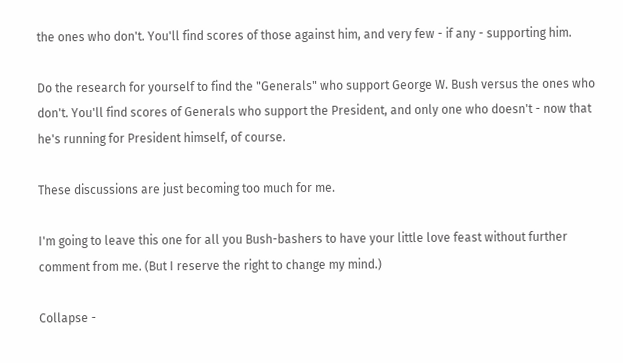the ones who don't. You'll find scores of those against him, and very few - if any - supporting him.

Do the research for yourself to find the "Generals" who support George W. Bush versus the ones who don't. You'll find scores of Generals who support the President, and only one who doesn't - now that he's running for President himself, of course.

These discussions are just becoming too much for me.

I'm going to leave this one for all you Bush-bashers to have your little love feast without further comment from me. (But I reserve the right to change my mind.)

Collapse -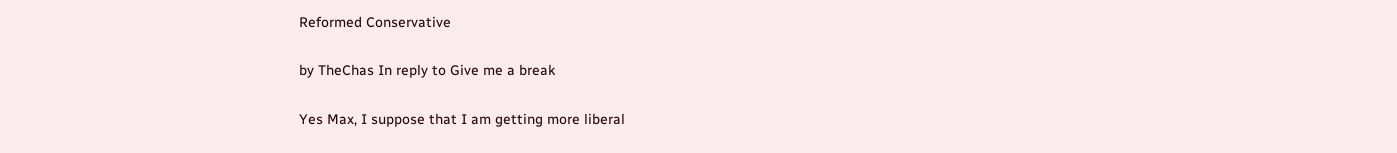Reformed Conservative

by TheChas In reply to Give me a break

Yes Max, I suppose that I am getting more liberal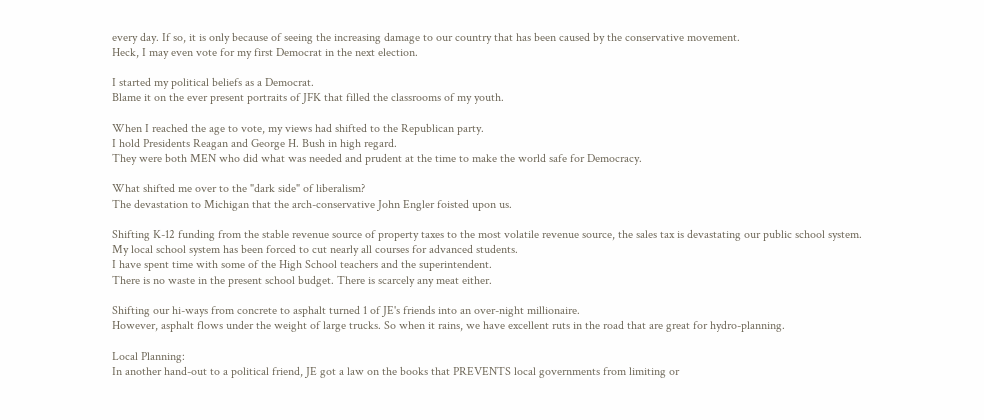every day. If so, it is only because of seeing the increasing damage to our country that has been caused by the conservative movement.
Heck, I may even vote for my first Democrat in the next election.

I started my political beliefs as a Democrat.
Blame it on the ever present portraits of JFK that filled the classrooms of my youth.

When I reached the age to vote, my views had shifted to the Republican party.
I hold Presidents Reagan and George H. Bush in high regard.
They were both MEN who did what was needed and prudent at the time to make the world safe for Democracy.

What shifted me over to the "dark side" of liberalism?
The devastation to Michigan that the arch-conservative John Engler foisted upon us.

Shifting K-12 funding from the stable revenue source of property taxes to the most volatile revenue source, the sales tax is devastating our public school system.
My local school system has been forced to cut nearly all courses for advanced students.
I have spent time with some of the High School teachers and the superintendent.
There is no waste in the present school budget. There is scarcely any meat either.

Shifting our hi-ways from concrete to asphalt turned 1 of JE's friends into an over-night millionaire.
However, asphalt flows under the weight of large trucks. So when it rains, we have excellent ruts in the road that are great for hydro-planning.

Local Planning:
In another hand-out to a political friend, JE got a law on the books that PREVENTS local governments from limiting or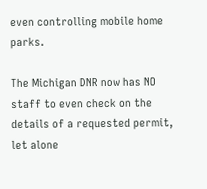even controlling mobile home parks.

The Michigan DNR now has NO staff to even check on the details of a requested permit, let alone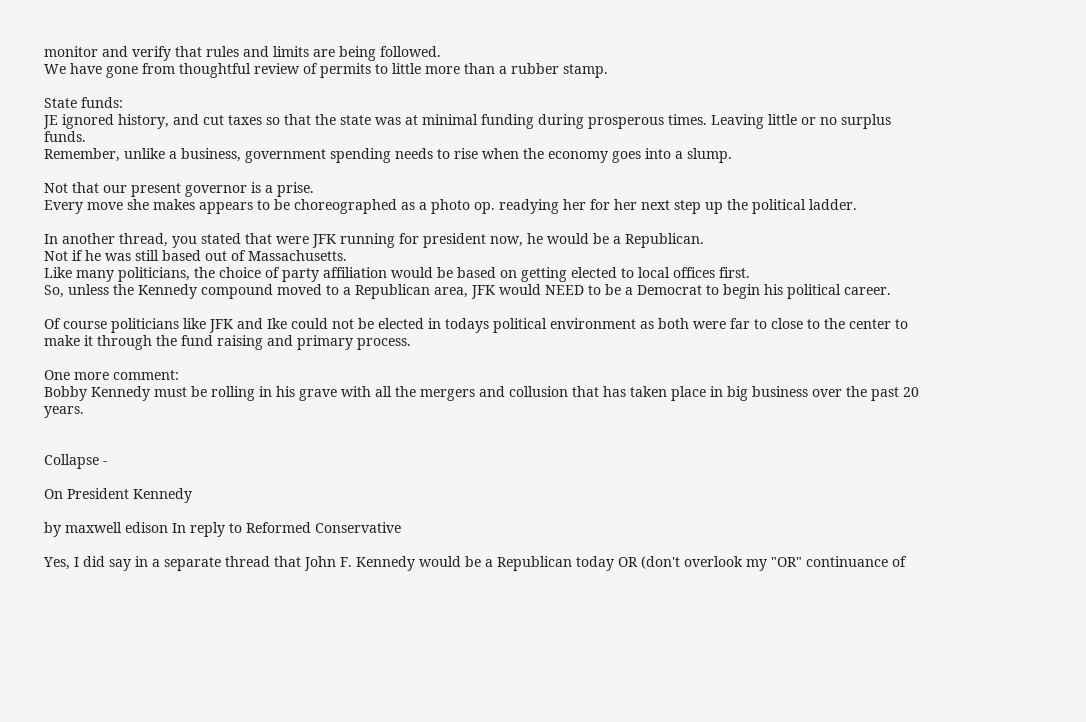monitor and verify that rules and limits are being followed.
We have gone from thoughtful review of permits to little more than a rubber stamp.

State funds:
JE ignored history, and cut taxes so that the state was at minimal funding during prosperous times. Leaving little or no surplus funds.
Remember, unlike a business, government spending needs to rise when the economy goes into a slump.

Not that our present governor is a prise.
Every move she makes appears to be choreographed as a photo op. readying her for her next step up the political ladder.

In another thread, you stated that were JFK running for president now, he would be a Republican.
Not if he was still based out of Massachusetts.
Like many politicians, the choice of party affiliation would be based on getting elected to local offices first.
So, unless the Kennedy compound moved to a Republican area, JFK would NEED to be a Democrat to begin his political career.

Of course politicians like JFK and Ike could not be elected in todays political environment as both were far to close to the center to make it through the fund raising and primary process.

One more comment:
Bobby Kennedy must be rolling in his grave with all the mergers and collusion that has taken place in big business over the past 20 years.


Collapse -

On President Kennedy

by maxwell edison In reply to Reformed Conservative

Yes, I did say in a separate thread that John F. Kennedy would be a Republican today OR (don't overlook my "OR" continuance of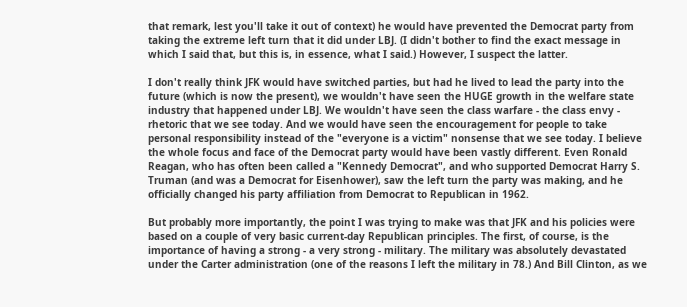that remark, lest you'll take it out of context) he would have prevented the Democrat party from taking the extreme left turn that it did under LBJ. (I didn't bother to find the exact message in which I said that, but this is, in essence, what I said.) However, I suspect the latter.

I don't really think JFK would have switched parties, but had he lived to lead the party into the future (which is now the present), we wouldn't have seen the HUGE growth in the welfare state industry that happened under LBJ. We wouldn't have seen the class warfare - the class envy - rhetoric that we see today. And we would have seen the encouragement for people to take personal responsibility instead of the "everyone is a victim" nonsense that we see today. I believe the whole focus and face of the Democrat party would have been vastly different. Even Ronald Reagan, who has often been called a "Kennedy Democrat", and who supported Democrat Harry S. Truman (and was a Democrat for Eisenhower), saw the left turn the party was making, and he officially changed his party affiliation from Democrat to Republican in 1962.

But probably more importantly, the point I was trying to make was that JFK and his policies were based on a couple of very basic current-day Republican principles. The first, of course, is the importance of having a strong - a very strong - military. The military was absolutely devastated under the Carter administration (one of the reasons I left the military in 78.) And Bill Clinton, as we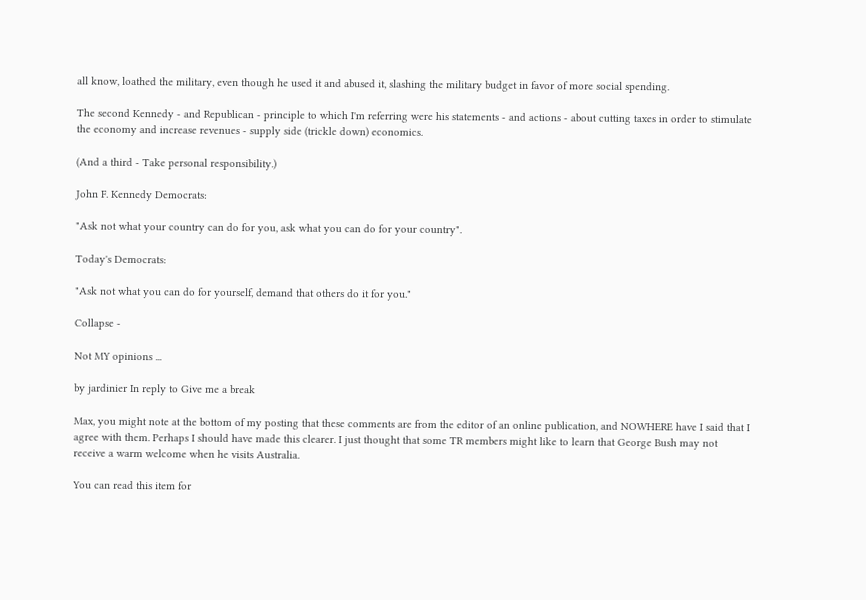all know, loathed the military, even though he used it and abused it, slashing the military budget in favor of more social spending.

The second Kennedy - and Republican - principle to which I'm referring were his statements - and actions - about cutting taxes in order to stimulate the economy and increase revenues - supply side (trickle down) economics.

(And a third - Take personal responsibility.)

John F. Kennedy Democrats:

"Ask not what your country can do for you, ask what you can do for your country".

Today's Democrats:

"Ask not what you can do for yourself, demand that others do it for you."

Collapse -

Not MY opinions ...

by jardinier In reply to Give me a break

Max, you might note at the bottom of my posting that these comments are from the editor of an online publication, and NOWHERE have I said that I agree with them. Perhaps I should have made this clearer. I just thought that some TR members might like to learn that George Bush may not receive a warm welcome when he visits Australia.

You can read this item for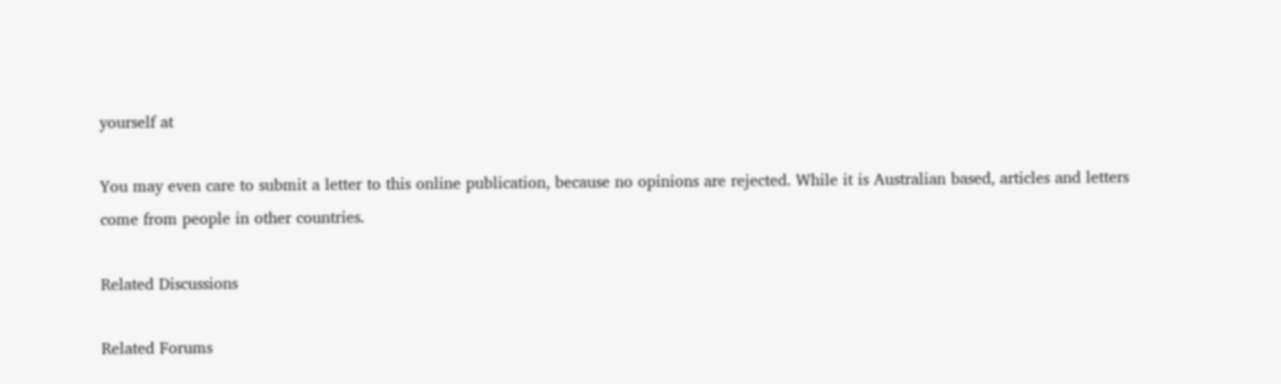yourself at

You may even care to submit a letter to this online publication, because no opinions are rejected. While it is Australian based, articles and letters come from people in other countries.

Related Discussions

Related Forums